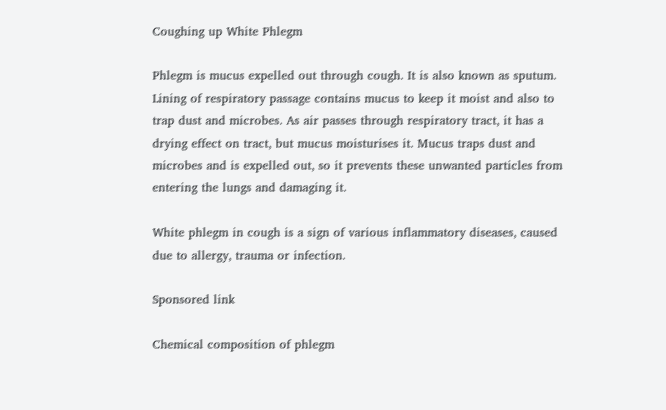Coughing up White Phlegm

Phlegm is mucus expelled out through cough. It is also known as sputum. Lining of respiratory passage contains mucus to keep it moist and also to trap dust and microbes. As air passes through respiratory tract, it has a drying effect on tract, but mucus moisturises it. Mucus traps dust and microbes and is expelled out, so it prevents these unwanted particles from entering the lungs and damaging it.

White phlegm in cough is a sign of various inflammatory diseases, caused due to allergy, trauma or infection.

Sponsored link

Chemical composition of phlegm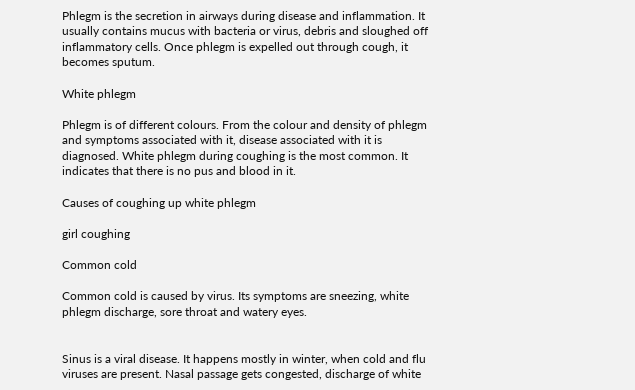Phlegm is the secretion in airways during disease and inflammation. It usually contains mucus with bacteria or virus, debris and sloughed off inflammatory cells. Once phlegm is expelled out through cough, it becomes sputum.

White phlegm

Phlegm is of different colours. From the colour and density of phlegm and symptoms associated with it, disease associated with it is diagnosed. White phlegm during coughing is the most common. It indicates that there is no pus and blood in it.

Causes of coughing up white phlegm

girl coughing

Common cold

Common cold is caused by virus. Its symptoms are sneezing, white phlegm discharge, sore throat and watery eyes.


Sinus is a viral disease. It happens mostly in winter, when cold and flu viruses are present. Nasal passage gets congested, discharge of white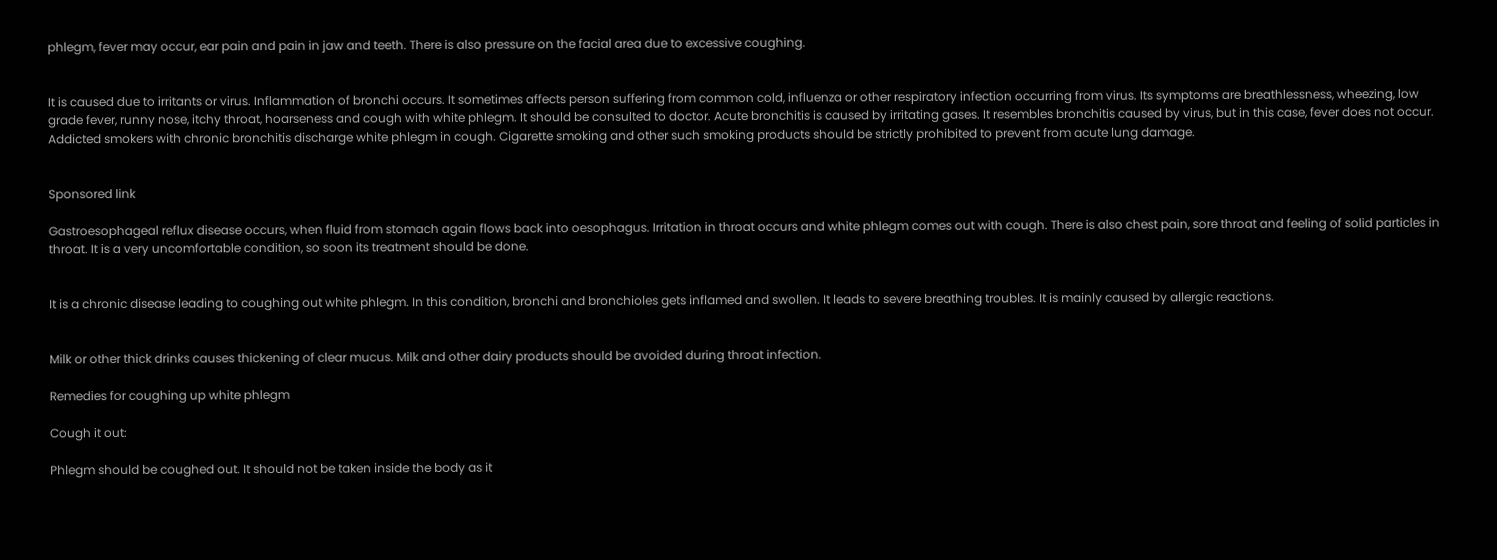phlegm, fever may occur, ear pain and pain in jaw and teeth. There is also pressure on the facial area due to excessive coughing.


It is caused due to irritants or virus. Inflammation of bronchi occurs. It sometimes affects person suffering from common cold, influenza or other respiratory infection occurring from virus. Its symptoms are breathlessness, wheezing, low grade fever, runny nose, itchy throat, hoarseness and cough with white phlegm. It should be consulted to doctor. Acute bronchitis is caused by irritating gases. It resembles bronchitis caused by virus, but in this case, fever does not occur. Addicted smokers with chronic bronchitis discharge white phlegm in cough. Cigarette smoking and other such smoking products should be strictly prohibited to prevent from acute lung damage.


Sponsored link

Gastroesophageal reflux disease occurs, when fluid from stomach again flows back into oesophagus. Irritation in throat occurs and white phlegm comes out with cough. There is also chest pain, sore throat and feeling of solid particles in throat. It is a very uncomfortable condition, so soon its treatment should be done.


It is a chronic disease leading to coughing out white phlegm. In this condition, bronchi and bronchioles gets inflamed and swollen. It leads to severe breathing troubles. It is mainly caused by allergic reactions.


Milk or other thick drinks causes thickening of clear mucus. Milk and other dairy products should be avoided during throat infection.

Remedies for coughing up white phlegm

Cough it out:

Phlegm should be coughed out. It should not be taken inside the body as it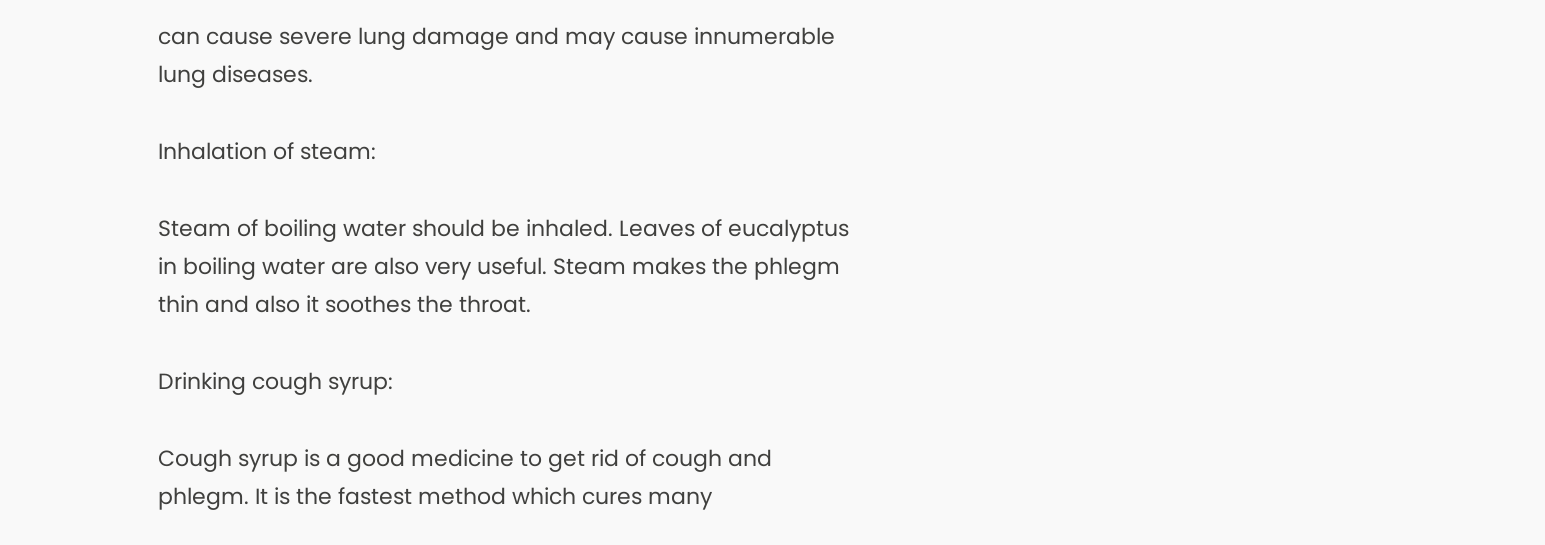can cause severe lung damage and may cause innumerable lung diseases.

Inhalation of steam:

Steam of boiling water should be inhaled. Leaves of eucalyptus in boiling water are also very useful. Steam makes the phlegm thin and also it soothes the throat.

Drinking cough syrup:

Cough syrup is a good medicine to get rid of cough and phlegm. It is the fastest method which cures many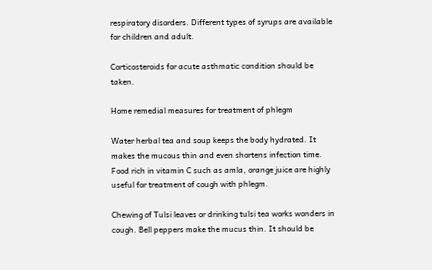respiratory disorders. Different types of syrups are available for children and adult.

Corticosteroids for acute asthmatic condition should be taken.

Home remedial measures for treatment of phlegm

Water herbal tea and soup keeps the body hydrated. It makes the mucous thin and even shortens infection time. Food rich in vitamin C such as amla, orange juice are highly useful for treatment of cough with phlegm.

Chewing of Tulsi leaves or drinking tulsi tea works wonders in cough. Bell peppers make the mucus thin. It should be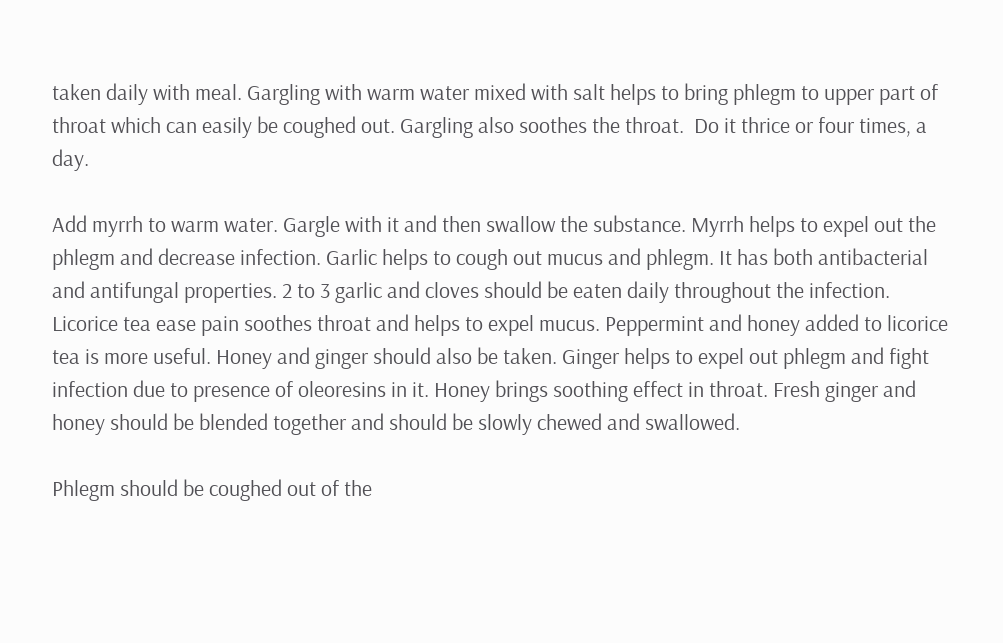taken daily with meal. Gargling with warm water mixed with salt helps to bring phlegm to upper part of throat which can easily be coughed out. Gargling also soothes the throat.  Do it thrice or four times, a day.

Add myrrh to warm water. Gargle with it and then swallow the substance. Myrrh helps to expel out the phlegm and decrease infection. Garlic helps to cough out mucus and phlegm. It has both antibacterial and antifungal properties. 2 to 3 garlic and cloves should be eaten daily throughout the infection. Licorice tea ease pain soothes throat and helps to expel mucus. Peppermint and honey added to licorice tea is more useful. Honey and ginger should also be taken. Ginger helps to expel out phlegm and fight infection due to presence of oleoresins in it. Honey brings soothing effect in throat. Fresh ginger and honey should be blended together and should be slowly chewed and swallowed.

Phlegm should be coughed out of the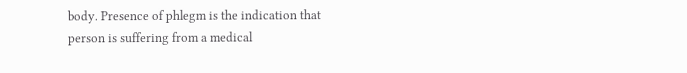body. Presence of phlegm is the indication that person is suffering from a medical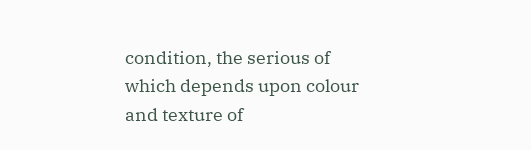condition, the serious of which depends upon colour and texture of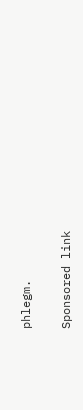phlegm.

Sponsored link